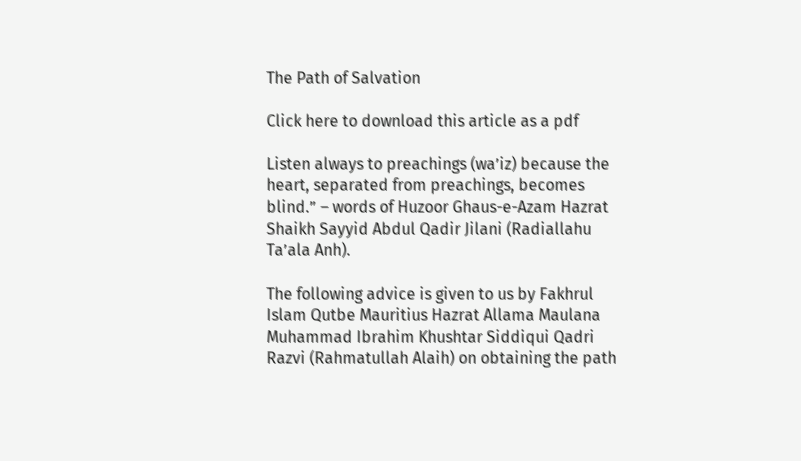The Path of Salvation

Click here to download this article as a pdf

Listen always to preachings (wa’iz) because the heart, separated from preachings, becomes blind.” – words of Huzoor Ghaus-e-Azam Hazrat Shaikh Sayyid Abdul Qadir Jilani (Radiallahu Ta’ala Anh).

The following advice is given to us by Fakhrul Islam Qutbe Mauritius Hazrat Allama Maulana Muhammad Ibrahim Khushtar Siddiqui Qadri Razvi (Rahmatullah Alaih) on obtaining the path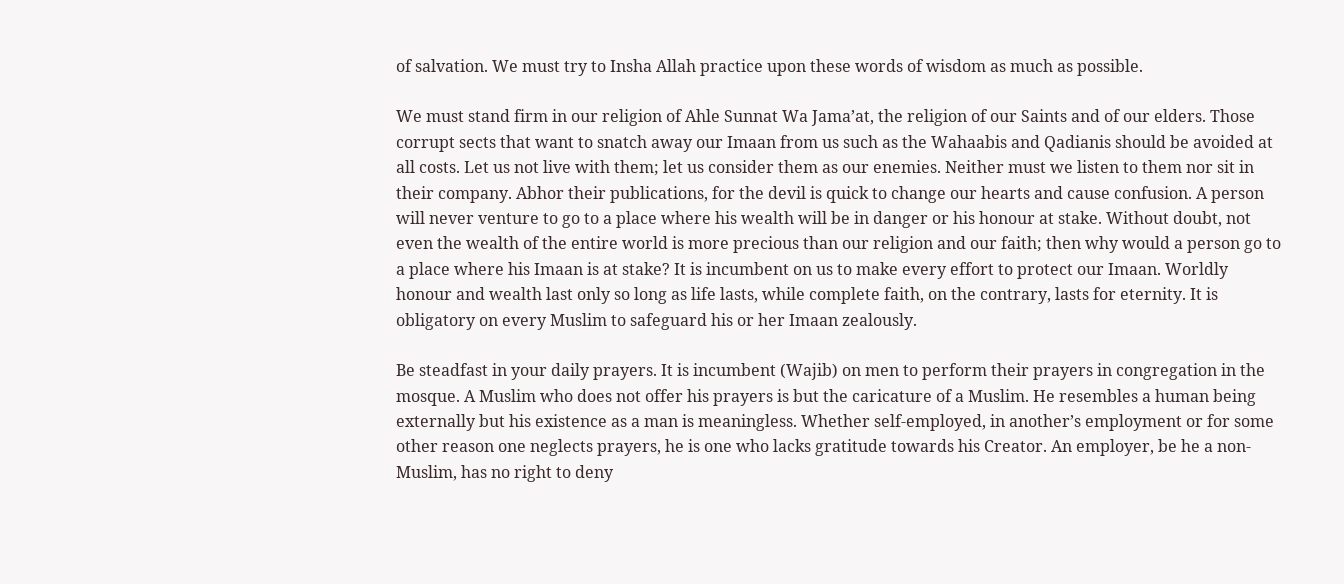of salvation. We must try to Insha Allah practice upon these words of wisdom as much as possible.

We must stand firm in our religion of Ahle Sunnat Wa Jama’at, the religion of our Saints and of our elders. Those corrupt sects that want to snatch away our Imaan from us such as the Wahaabis and Qadianis should be avoided at all costs. Let us not live with them; let us consider them as our enemies. Neither must we listen to them nor sit in their company. Abhor their publications, for the devil is quick to change our hearts and cause confusion. A person will never venture to go to a place where his wealth will be in danger or his honour at stake. Without doubt, not even the wealth of the entire world is more precious than our religion and our faith; then why would a person go to a place where his Imaan is at stake? It is incumbent on us to make every effort to protect our Imaan. Worldly honour and wealth last only so long as life lasts, while complete faith, on the contrary, lasts for eternity. It is obligatory on every Muslim to safeguard his or her Imaan zealously.

Be steadfast in your daily prayers. It is incumbent (Wajib) on men to perform their prayers in congregation in the mosque. A Muslim who does not offer his prayers is but the caricature of a Muslim. He resembles a human being externally but his existence as a man is meaningless. Whether self-employed, in another’s employment or for some other reason one neglects prayers, he is one who lacks gratitude towards his Creator. An employer, be he a non-Muslim, has no right to deny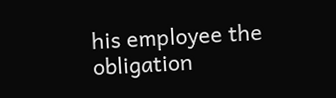his employee the obligation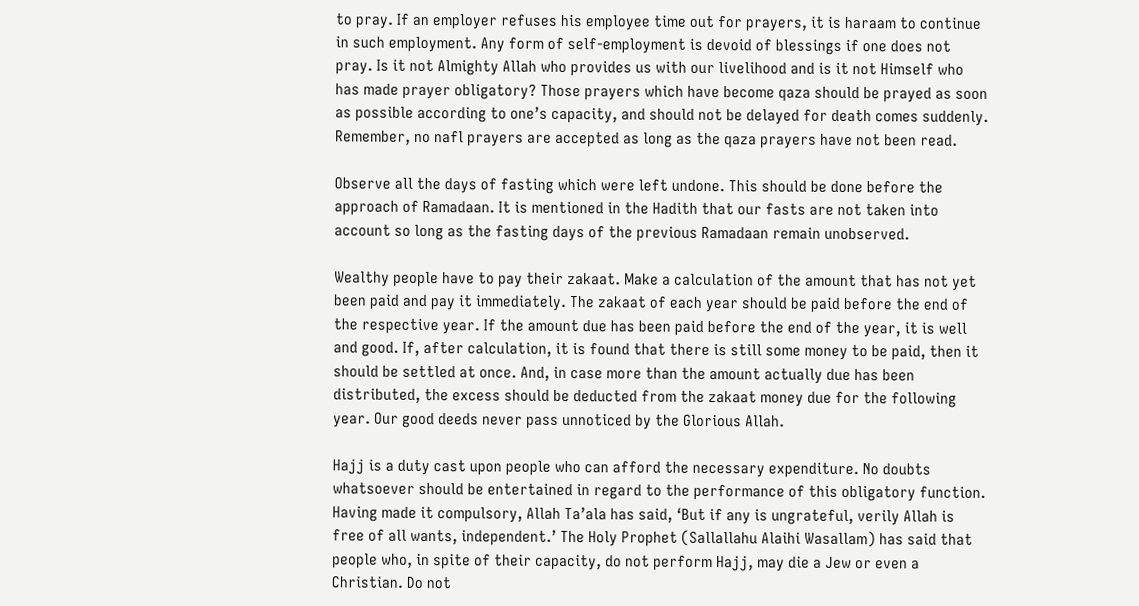to pray. If an employer refuses his employee time out for prayers, it is haraam to continue in such employment. Any form of self-employment is devoid of blessings if one does not pray. Is it not Almighty Allah who provides us with our livelihood and is it not Himself who has made prayer obligatory? Those prayers which have become qaza should be prayed as soon as possible according to one’s capacity, and should not be delayed for death comes suddenly. Remember, no nafl prayers are accepted as long as the qaza prayers have not been read.

Observe all the days of fasting which were left undone. This should be done before the approach of Ramadaan. It is mentioned in the Hadith that our fasts are not taken into account so long as the fasting days of the previous Ramadaan remain unobserved.

Wealthy people have to pay their zakaat. Make a calculation of the amount that has not yet been paid and pay it immediately. The zakaat of each year should be paid before the end of the respective year. If the amount due has been paid before the end of the year, it is well and good. If, after calculation, it is found that there is still some money to be paid, then it should be settled at once. And, in case more than the amount actually due has been distributed, the excess should be deducted from the zakaat money due for the following year. Our good deeds never pass unnoticed by the Glorious Allah.

Hajj is a duty cast upon people who can afford the necessary expenditure. No doubts whatsoever should be entertained in regard to the performance of this obligatory function. Having made it compulsory, Allah Ta’ala has said, ‘But if any is ungrateful, verily Allah is free of all wants, independent.’ The Holy Prophet (Sallallahu Alaihi Wasallam) has said that people who, in spite of their capacity, do not perform Hajj, may die a Jew or even a Christian. Do not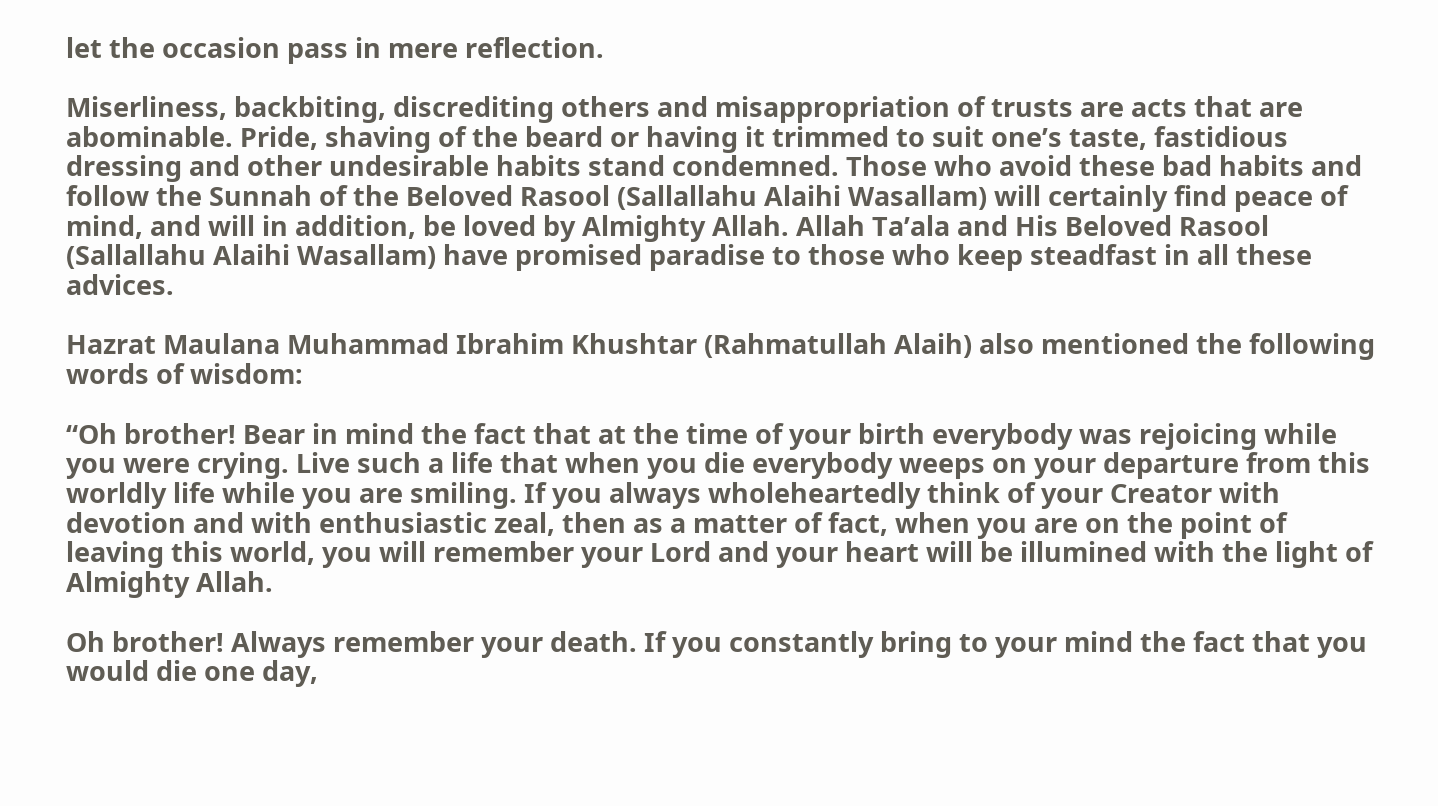let the occasion pass in mere reflection.

Miserliness, backbiting, discrediting others and misappropriation of trusts are acts that are abominable. Pride, shaving of the beard or having it trimmed to suit one’s taste, fastidious dressing and other undesirable habits stand condemned. Those who avoid these bad habits and follow the Sunnah of the Beloved Rasool (Sallallahu Alaihi Wasallam) will certainly find peace of mind, and will in addition, be loved by Almighty Allah. Allah Ta’ala and His Beloved Rasool (Sallallahu Alaihi Wasallam) have promised paradise to those who keep steadfast in all these advices.

Hazrat Maulana Muhammad Ibrahim Khushtar (Rahmatullah Alaih) also mentioned the following words of wisdom:

“Oh brother! Bear in mind the fact that at the time of your birth everybody was rejoicing while you were crying. Live such a life that when you die everybody weeps on your departure from this worldly life while you are smiling. If you always wholeheartedly think of your Creator with devotion and with enthusiastic zeal, then as a matter of fact, when you are on the point of leaving this world, you will remember your Lord and your heart will be illumined with the light of Almighty Allah.

Oh brother! Always remember your death. If you constantly bring to your mind the fact that you would die one day,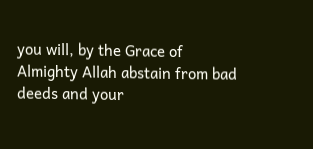you will, by the Grace of Almighty Allah abstain from bad deeds and your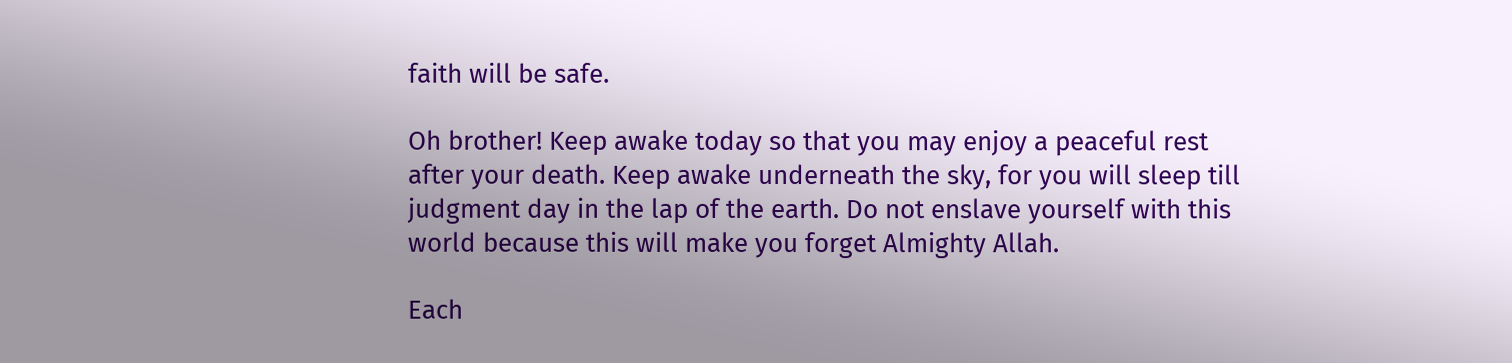faith will be safe.

Oh brother! Keep awake today so that you may enjoy a peaceful rest after your death. Keep awake underneath the sky, for you will sleep till judgment day in the lap of the earth. Do not enslave yourself with this world because this will make you forget Almighty Allah.

Each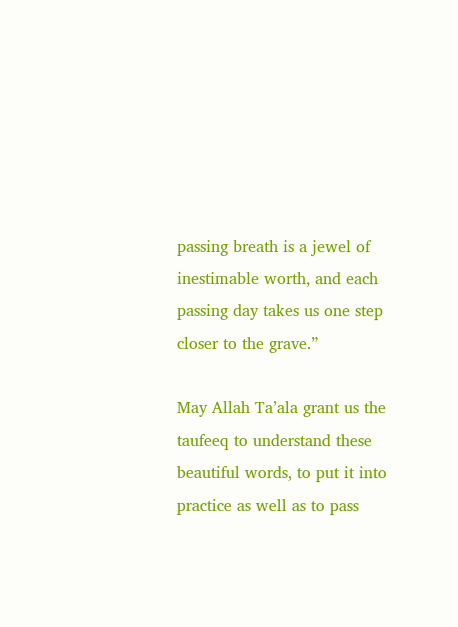passing breath is a jewel of inestimable worth, and each passing day takes us one step closer to the grave.”

May Allah Ta’ala grant us the taufeeq to understand these beautiful words, to put it into practice as well as to pass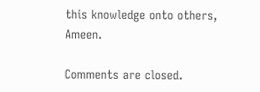this knowledge onto others, Ameen.

Comments are closed.